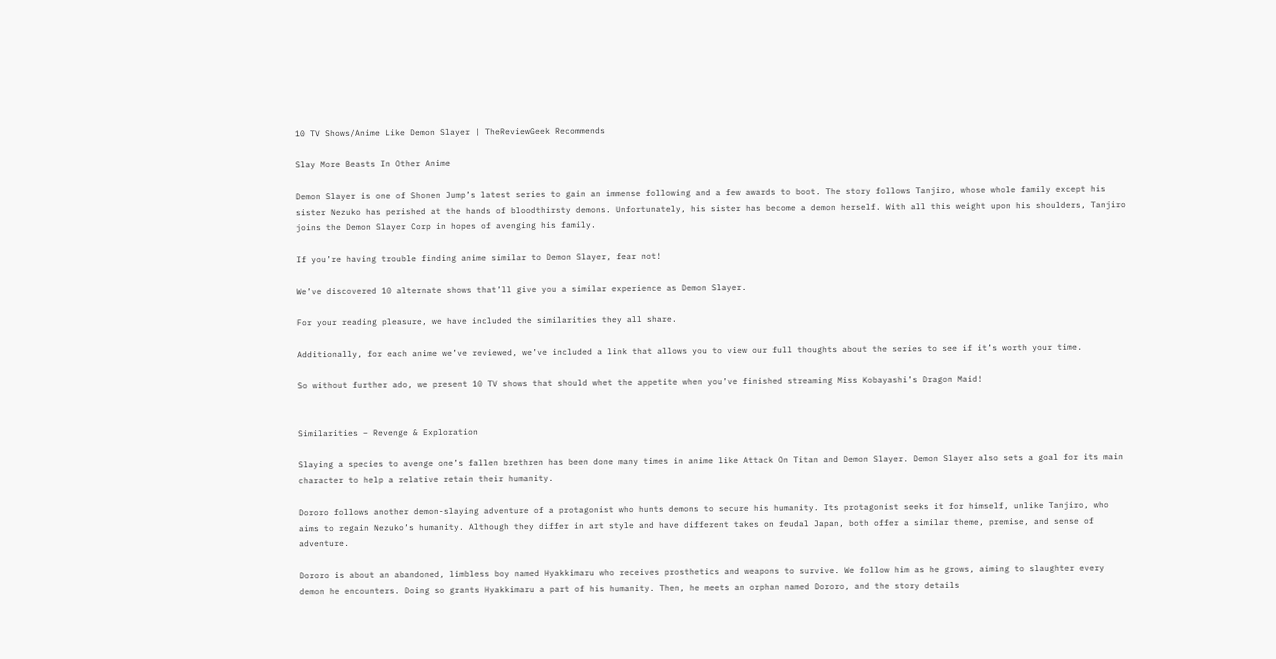10 TV Shows/Anime Like Demon Slayer | TheReviewGeek Recommends

Slay More Beasts In Other Anime

Demon Slayer is one of Shonen Jump’s latest series to gain an immense following and a few awards to boot. The story follows Tanjiro, whose whole family except his sister Nezuko has perished at the hands of bloodthirsty demons. Unfortunately, his sister has become a demon herself. With all this weight upon his shoulders, Tanjiro joins the Demon Slayer Corp in hopes of avenging his family.

If you’re having trouble finding anime similar to Demon Slayer, fear not!

We’ve discovered 10 alternate shows that’ll give you a similar experience as Demon Slayer.

For your reading pleasure, we have included the similarities they all share.

Additionally, for each anime we’ve reviewed, we’ve included a link that allows you to view our full thoughts about the series to see if it’s worth your time.

So without further ado, we present 10 TV shows that should whet the appetite when you’ve finished streaming Miss Kobayashi’s Dragon Maid!


Similarities – Revenge & Exploration

Slaying a species to avenge one’s fallen brethren has been done many times in anime like Attack On Titan and Demon Slayer. Demon Slayer also sets a goal for its main character to help a relative retain their humanity.

Dororo follows another demon-slaying adventure of a protagonist who hunts demons to secure his humanity. Its protagonist seeks it for himself, unlike Tanjiro, who aims to regain Nezuko’s humanity. Although they differ in art style and have different takes on feudal Japan, both offer a similar theme, premise, and sense of adventure.

Dororo is about an abandoned, limbless boy named Hyakkimaru who receives prosthetics and weapons to survive. We follow him as he grows, aiming to slaughter every demon he encounters. Doing so grants Hyakkimaru a part of his humanity. Then, he meets an orphan named Dororo, and the story details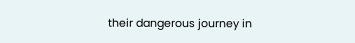their dangerous journey in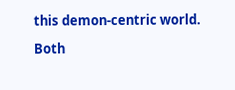this demon-centric world.

Both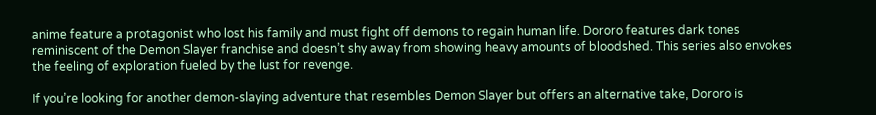anime feature a protagonist who lost his family and must fight off demons to regain human life. Dororo features dark tones reminiscent of the Demon Slayer franchise and doesn’t shy away from showing heavy amounts of bloodshed. This series also envokes the feeling of exploration fueled by the lust for revenge.

If you’re looking for another demon-slaying adventure that resembles Demon Slayer but offers an alternative take, Dororo is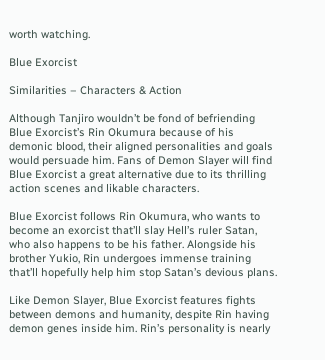worth watching.

Blue Exorcist

Similarities – Characters & Action

Although Tanjiro wouldn’t be fond of befriending Blue Exorcist’s Rin Okumura because of his demonic blood, their aligned personalities and goals would persuade him. Fans of Demon Slayer will find Blue Exorcist a great alternative due to its thrilling action scenes and likable characters.

Blue Exorcist follows Rin Okumura, who wants to become an exorcist that’ll slay Hell’s ruler Satan, who also happens to be his father. Alongside his brother Yukio, Rin undergoes immense training that’ll hopefully help him stop Satan’s devious plans.

Like Demon Slayer, Blue Exorcist features fights between demons and humanity, despite Rin having demon genes inside him. Rin’s personality is nearly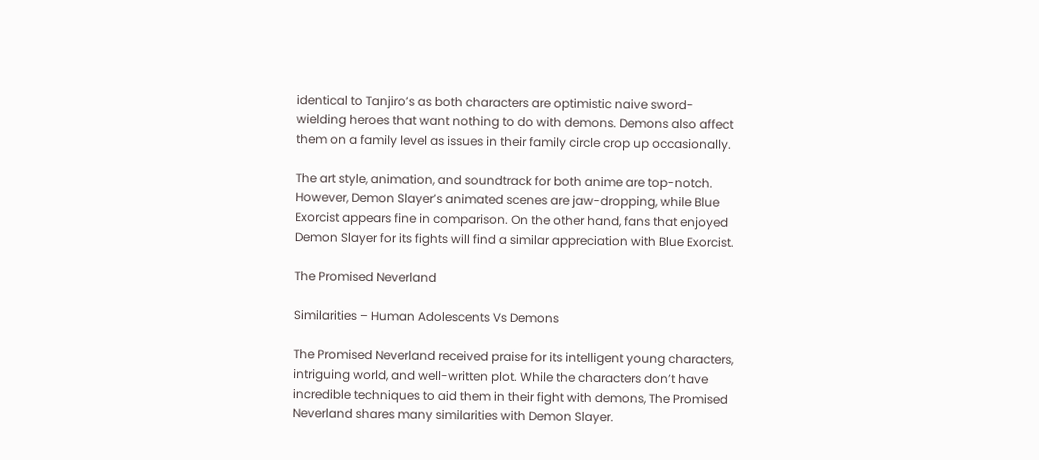identical to Tanjiro’s as both characters are optimistic naive sword-wielding heroes that want nothing to do with demons. Demons also affect them on a family level as issues in their family circle crop up occasionally.

The art style, animation, and soundtrack for both anime are top-notch. However, Demon Slayer’s animated scenes are jaw-dropping, while Blue Exorcist appears fine in comparison. On the other hand, fans that enjoyed Demon Slayer for its fights will find a similar appreciation with Blue Exorcist.

The Promised Neverland

Similarities – Human Adolescents Vs Demons

The Promised Neverland received praise for its intelligent young characters, intriguing world, and well-written plot. While the characters don’t have incredible techniques to aid them in their fight with demons, The Promised Neverland shares many similarities with Demon Slayer.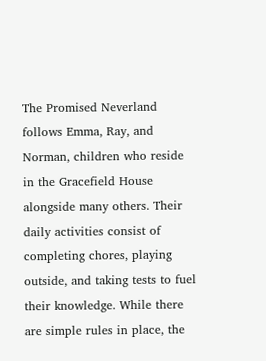The Promised Neverland follows Emma, Ray, and Norman, children who reside in the Gracefield House alongside many others. Their daily activities consist of completing chores, playing outside, and taking tests to fuel their knowledge. While there are simple rules in place, the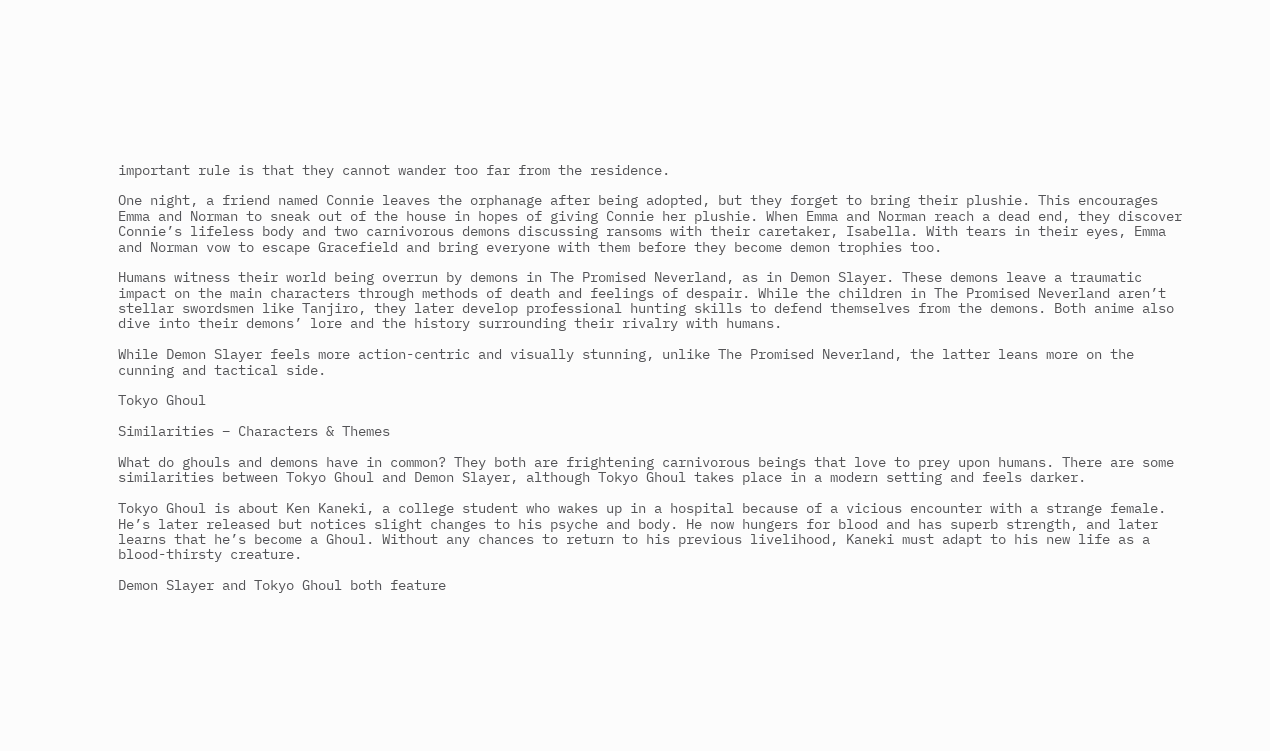important rule is that they cannot wander too far from the residence.

One night, a friend named Connie leaves the orphanage after being adopted, but they forget to bring their plushie. This encourages Emma and Norman to sneak out of the house in hopes of giving Connie her plushie. When Emma and Norman reach a dead end, they discover Connie’s lifeless body and two carnivorous demons discussing ransoms with their caretaker, Isabella. With tears in their eyes, Emma and Norman vow to escape Gracefield and bring everyone with them before they become demon trophies too.

Humans witness their world being overrun by demons in The Promised Neverland, as in Demon Slayer. These demons leave a traumatic impact on the main characters through methods of death and feelings of despair. While the children in The Promised Neverland aren’t stellar swordsmen like Tanjiro, they later develop professional hunting skills to defend themselves from the demons. Both anime also dive into their demons’ lore and the history surrounding their rivalry with humans.

While Demon Slayer feels more action-centric and visually stunning, unlike The Promised Neverland, the latter leans more on the cunning and tactical side.

Tokyo Ghoul

Similarities – Characters & Themes

What do ghouls and demons have in common? They both are frightening carnivorous beings that love to prey upon humans. There are some similarities between Tokyo Ghoul and Demon Slayer, although Tokyo Ghoul takes place in a modern setting and feels darker.

Tokyo Ghoul is about Ken Kaneki, a college student who wakes up in a hospital because of a vicious encounter with a strange female. He’s later released but notices slight changes to his psyche and body. He now hungers for blood and has superb strength, and later learns that he’s become a Ghoul. Without any chances to return to his previous livelihood, Kaneki must adapt to his new life as a blood-thirsty creature.

Demon Slayer and Tokyo Ghoul both feature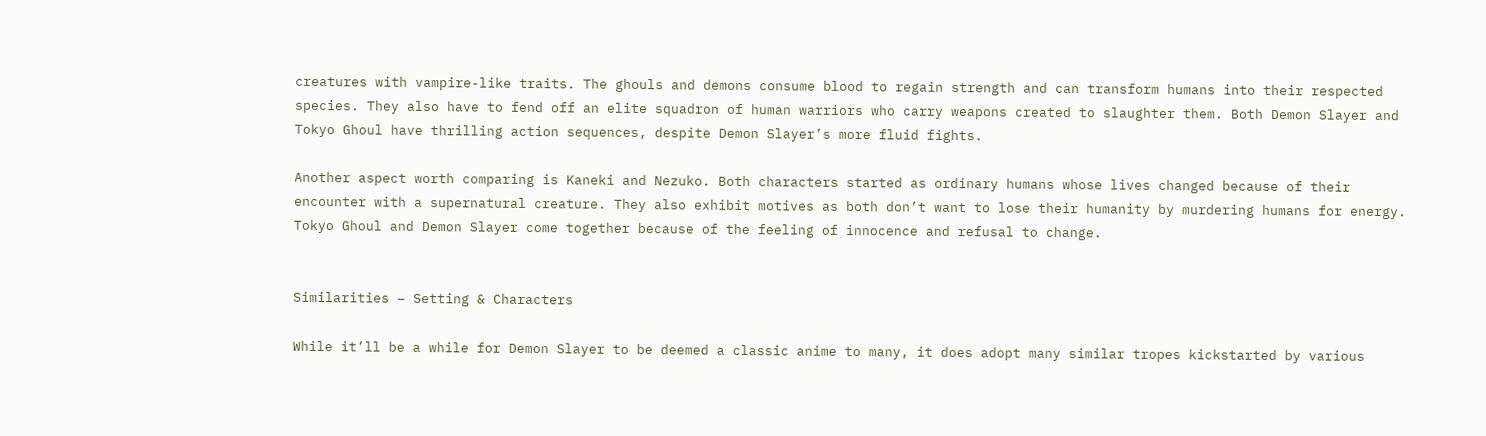creatures with vampire-like traits. The ghouls and demons consume blood to regain strength and can transform humans into their respected species. They also have to fend off an elite squadron of human warriors who carry weapons created to slaughter them. Both Demon Slayer and Tokyo Ghoul have thrilling action sequences, despite Demon Slayer’s more fluid fights.

Another aspect worth comparing is Kaneki and Nezuko. Both characters started as ordinary humans whose lives changed because of their encounter with a supernatural creature. They also exhibit motives as both don’t want to lose their humanity by murdering humans for energy. Tokyo Ghoul and Demon Slayer come together because of the feeling of innocence and refusal to change.


Similarities – Setting & Characters

While it’ll be a while for Demon Slayer to be deemed a classic anime to many, it does adopt many similar tropes kickstarted by various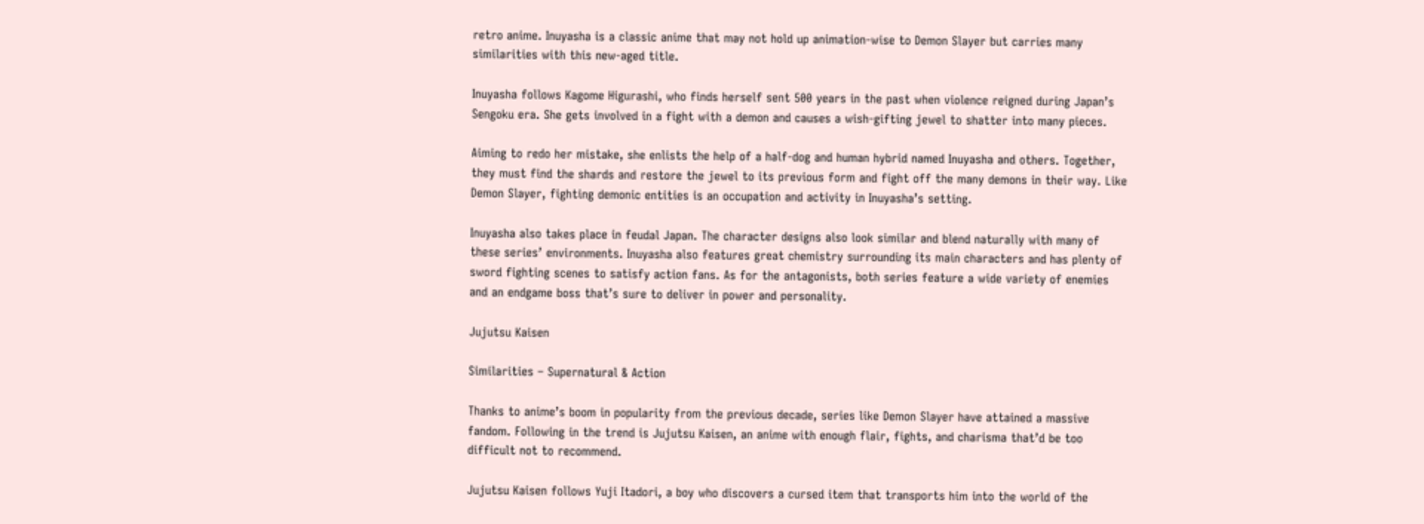retro anime. Inuyasha is a classic anime that may not hold up animation-wise to Demon Slayer but carries many similarities with this new-aged title.

Inuyasha follows Kagome Higurashi, who finds herself sent 500 years in the past when violence reigned during Japan’s Sengoku era. She gets involved in a fight with a demon and causes a wish-gifting jewel to shatter into many pieces.

Aiming to redo her mistake, she enlists the help of a half-dog and human hybrid named Inuyasha and others. Together, they must find the shards and restore the jewel to its previous form and fight off the many demons in their way. Like Demon Slayer, fighting demonic entities is an occupation and activity in Inuyasha’s setting.

Inuyasha also takes place in feudal Japan. The character designs also look similar and blend naturally with many of these series’ environments. Inuyasha also features great chemistry surrounding its main characters and has plenty of sword fighting scenes to satisfy action fans. As for the antagonists, both series feature a wide variety of enemies and an endgame boss that’s sure to deliver in power and personality.

Jujutsu Kaisen

Similarities – Supernatural & Action

Thanks to anime’s boom in popularity from the previous decade, series like Demon Slayer have attained a massive fandom. Following in the trend is Jujutsu Kaisen, an anime with enough flair, fights, and charisma that’d be too difficult not to recommend.

Jujutsu Kaisen follows Yuji Itadori, a boy who discovers a cursed item that transports him into the world of the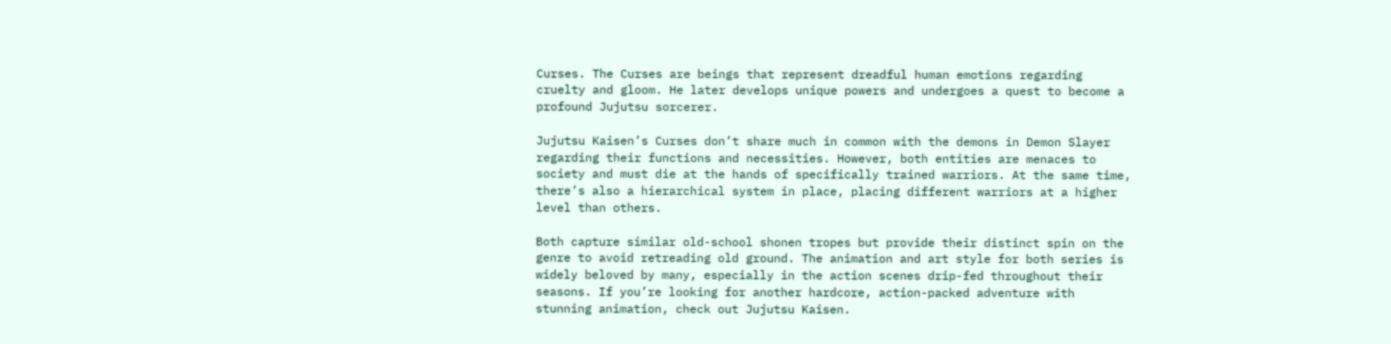Curses. The Curses are beings that represent dreadful human emotions regarding cruelty and gloom. He later develops unique powers and undergoes a quest to become a profound Jujutsu sorcerer.

Jujutsu Kaisen’s Curses don’t share much in common with the demons in Demon Slayer regarding their functions and necessities. However, both entities are menaces to society and must die at the hands of specifically trained warriors. At the same time, there’s also a hierarchical system in place, placing different warriors at a higher level than others.

Both capture similar old-school shonen tropes but provide their distinct spin on the genre to avoid retreading old ground. The animation and art style for both series is widely beloved by many, especially in the action scenes drip-fed throughout their seasons. If you’re looking for another hardcore, action-packed adventure with stunning animation, check out Jujutsu Kaisen.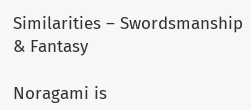Similarities – Swordsmanship & Fantasy

Noragami is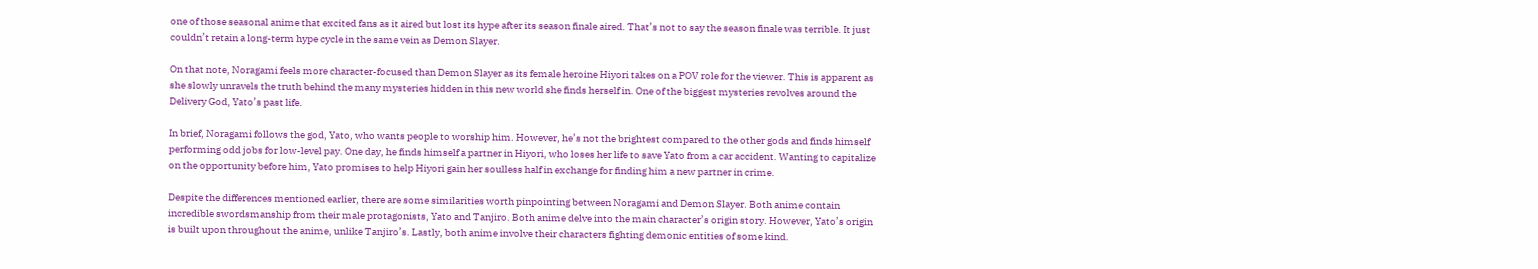one of those seasonal anime that excited fans as it aired but lost its hype after its season finale aired. That’s not to say the season finale was terrible. It just couldn’t retain a long-term hype cycle in the same vein as Demon Slayer.

On that note, Noragami feels more character-focused than Demon Slayer as its female heroine Hiyori takes on a POV role for the viewer. This is apparent as she slowly unravels the truth behind the many mysteries hidden in this new world she finds herself in. One of the biggest mysteries revolves around the Delivery God, Yato’s past life.

In brief, Noragami follows the god, Yato, who wants people to worship him. However, he’s not the brightest compared to the other gods and finds himself performing odd jobs for low-level pay. One day, he finds himself a partner in Hiyori, who loses her life to save Yato from a car accident. Wanting to capitalize on the opportunity before him, Yato promises to help Hiyori gain her soulless half in exchange for finding him a new partner in crime.

Despite the differences mentioned earlier, there are some similarities worth pinpointing between Noragami and Demon Slayer. Both anime contain incredible swordsmanship from their male protagonists, Yato and Tanjiro. Both anime delve into the main character’s origin story. However, Yato’s origin is built upon throughout the anime, unlike Tanjiro’s. Lastly, both anime involve their characters fighting demonic entities of some kind.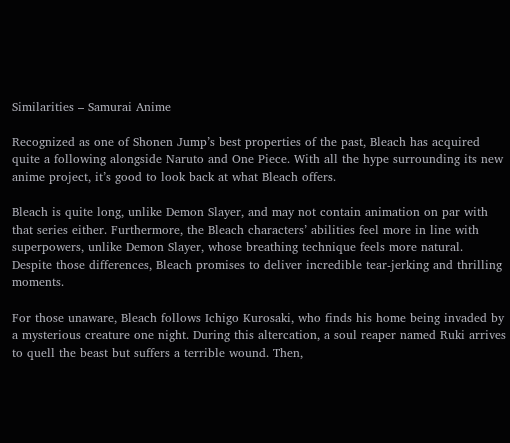Similarities – Samurai Anime

Recognized as one of Shonen Jump’s best properties of the past, Bleach has acquired quite a following alongside Naruto and One Piece. With all the hype surrounding its new anime project, it’s good to look back at what Bleach offers.

Bleach is quite long, unlike Demon Slayer, and may not contain animation on par with that series either. Furthermore, the Bleach characters’ abilities feel more in line with superpowers, unlike Demon Slayer, whose breathing technique feels more natural. Despite those differences, Bleach promises to deliver incredible tear-jerking and thrilling moments.

For those unaware, Bleach follows Ichigo Kurosaki, who finds his home being invaded by a mysterious creature one night. During this altercation, a soul reaper named Ruki arrives to quell the beast but suffers a terrible wound. Then,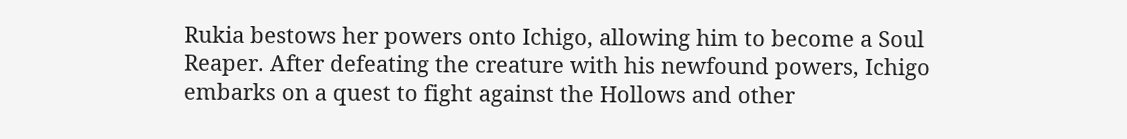Rukia bestows her powers onto Ichigo, allowing him to become a Soul Reaper. After defeating the creature with his newfound powers, Ichigo embarks on a quest to fight against the Hollows and other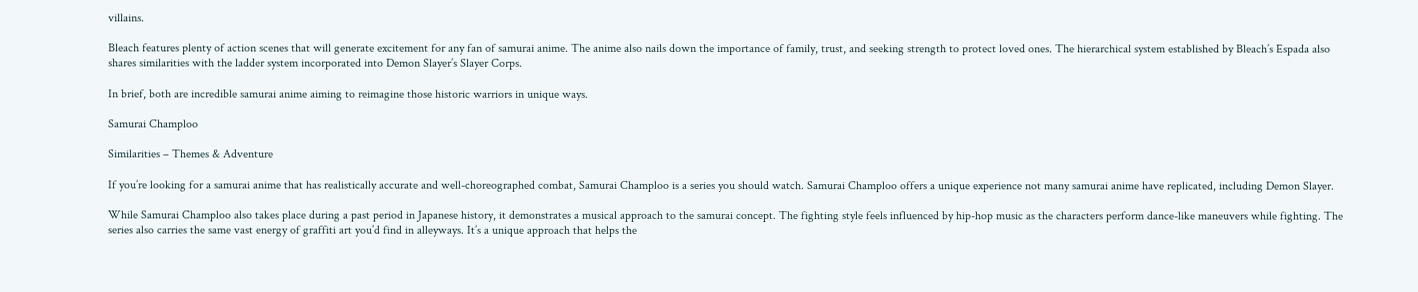villains.

Bleach features plenty of action scenes that will generate excitement for any fan of samurai anime. The anime also nails down the importance of family, trust, and seeking strength to protect loved ones. The hierarchical system established by Bleach’s Espada also shares similarities with the ladder system incorporated into Demon Slayer’s Slayer Corps.

In brief, both are incredible samurai anime aiming to reimagine those historic warriors in unique ways.

Samurai Champloo

Similarities – Themes & Adventure

If you’re looking for a samurai anime that has realistically accurate and well-choreographed combat, Samurai Champloo is a series you should watch. Samurai Champloo offers a unique experience not many samurai anime have replicated, including Demon Slayer.

While Samurai Champloo also takes place during a past period in Japanese history, it demonstrates a musical approach to the samurai concept. The fighting style feels influenced by hip-hop music as the characters perform dance-like maneuvers while fighting. The series also carries the same vast energy of graffiti art you’d find in alleyways. It’s a unique approach that helps the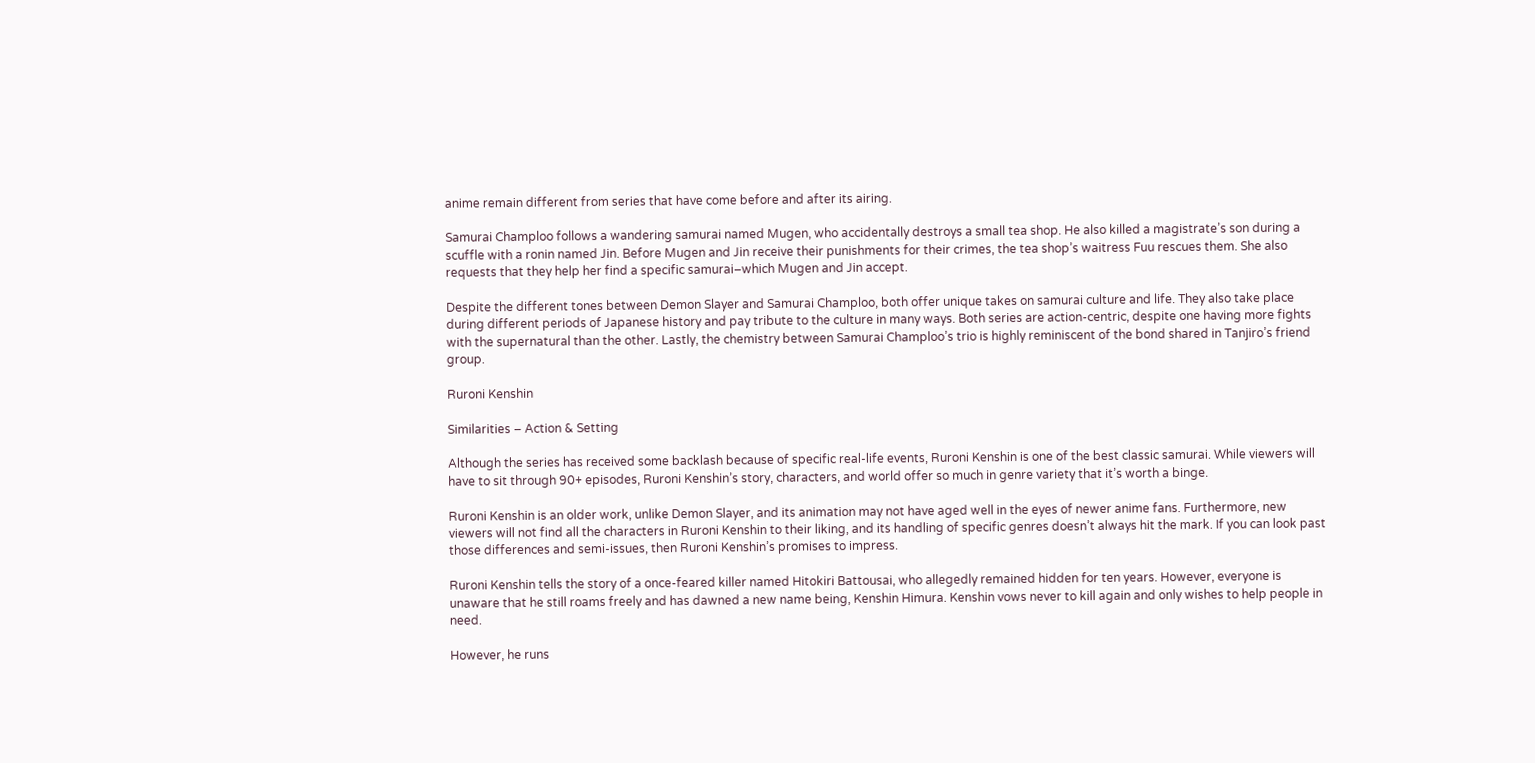anime remain different from series that have come before and after its airing.

Samurai Champloo follows a wandering samurai named Mugen, who accidentally destroys a small tea shop. He also killed a magistrate’s son during a scuffle with a ronin named Jin. Before Mugen and Jin receive their punishments for their crimes, the tea shop’s waitress Fuu rescues them. She also requests that they help her find a specific samurai–which Mugen and Jin accept.

Despite the different tones between Demon Slayer and Samurai Champloo, both offer unique takes on samurai culture and life. They also take place during different periods of Japanese history and pay tribute to the culture in many ways. Both series are action-centric, despite one having more fights with the supernatural than the other. Lastly, the chemistry between Samurai Champloo’s trio is highly reminiscent of the bond shared in Tanjiro’s friend group.

Ruroni Kenshin

Similarities – Action & Setting

Although the series has received some backlash because of specific real-life events, Ruroni Kenshin is one of the best classic samurai. While viewers will have to sit through 90+ episodes, Ruroni Kenshin’s story, characters, and world offer so much in genre variety that it’s worth a binge.

Ruroni Kenshin is an older work, unlike Demon Slayer, and its animation may not have aged well in the eyes of newer anime fans. Furthermore, new viewers will not find all the characters in Ruroni Kenshin to their liking, and its handling of specific genres doesn’t always hit the mark. If you can look past those differences and semi-issues, then Ruroni Kenshin’s promises to impress.

Ruroni Kenshin tells the story of a once-feared killer named Hitokiri Battousai, who allegedly remained hidden for ten years. However, everyone is unaware that he still roams freely and has dawned a new name being, Kenshin Himura. Kenshin vows never to kill again and only wishes to help people in need.

However, he runs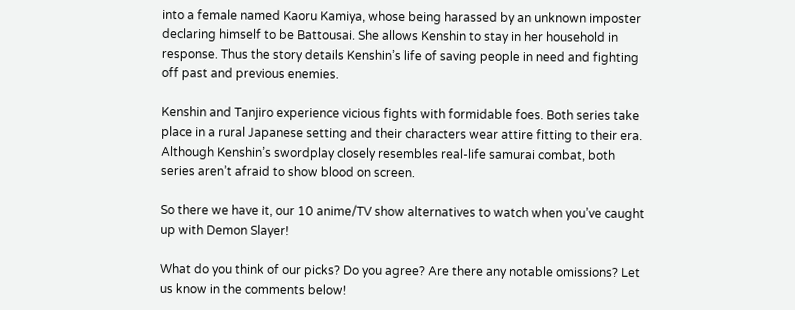into a female named Kaoru Kamiya, whose being harassed by an unknown imposter declaring himself to be Battousai. She allows Kenshin to stay in her household in response. Thus the story details Kenshin’s life of saving people in need and fighting off past and previous enemies.

Kenshin and Tanjiro experience vicious fights with formidable foes. Both series take place in a rural Japanese setting and their characters wear attire fitting to their era. Although Kenshin’s swordplay closely resembles real-life samurai combat, both series aren’t afraid to show blood on screen.

So there we have it, our 10 anime/TV show alternatives to watch when you’ve caught up with Demon Slayer!

What do you think of our picks? Do you agree? Are there any notable omissions? Let us know in the comments below!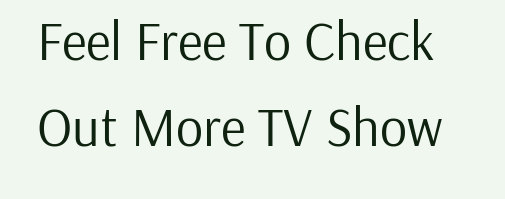Feel Free To Check Out More TV Show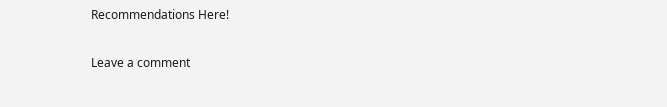Recommendations Here!

Leave a comment